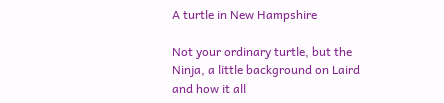A turtle in New Hampshire

Not your ordinary turtle, but the Ninja, a little background on Laird and how it all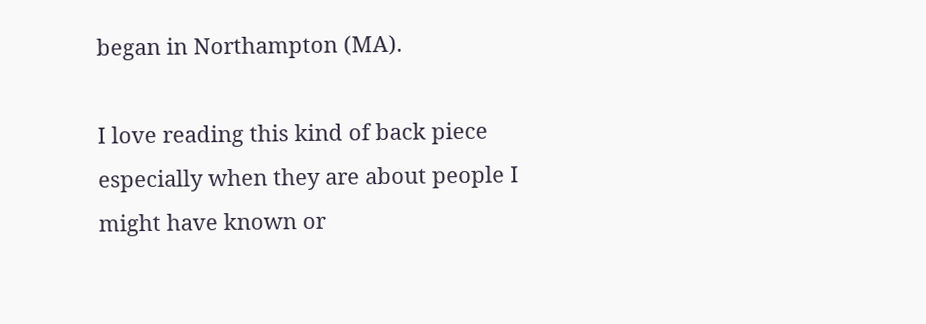began in Northampton (MA).

I love reading this kind of back piece especially when they are about people I might have known or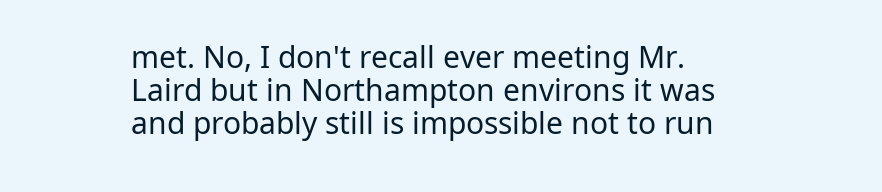met. No, I don't recall ever meeting Mr. Laird but in Northampton environs it was and probably still is impossible not to run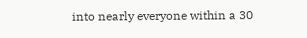into nearly everyone within a 30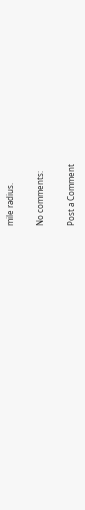mile radius.

No comments:

Post a Comment